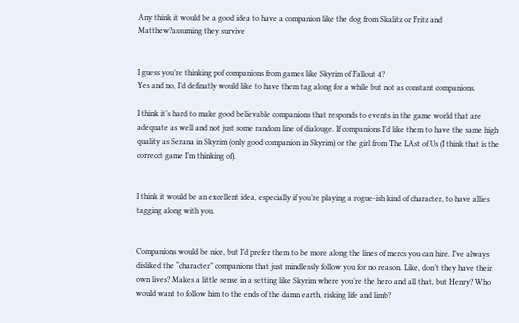Any think it would be a good idea to have a companion like the dog from Skalitz or Fritz and Matthew?assuming they survive


I guess you’re thinking pof companions from games like Skyrim of Fallout 4?
Yes and no, I’d definatly would like to have them tag along for a while but not as constant companions.

I think it’s hard to make good believable companions that responds to events in the game world that are adequate as well and not just some random line of dialouge. If companions I’d like them to have the same high quality as Serana in Skyrim (only good companion in Skyrim) or the girl from The LAst of Us (I think that is the correcct game I’m thinking of).


I think it would be an excellent idea, especially if you’re playing a rogue-ish kind of character, to have allies tagging along with you.


Companions would be nice, but I’d prefer them to be more along the lines of mercs you can hire. I’ve always disliked the “character” companions that just mindlessly follow you for no reason. Like, don’t they have their own lives? Makes a little sense in a setting like Skyrim where you’re the hero and all that, but Henry? Who would want to follow him to the ends of the damn earth, risking life and limb?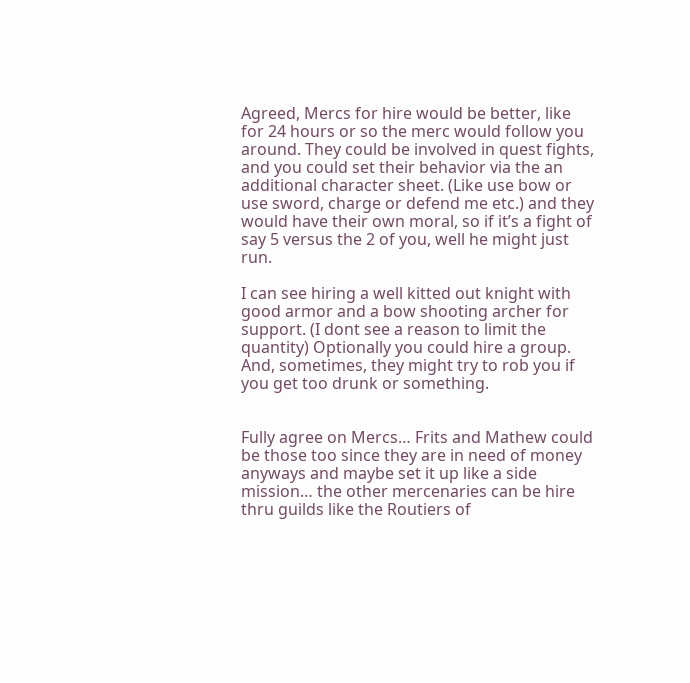Agreed, Mercs for hire would be better, like for 24 hours or so the merc would follow you around. They could be involved in quest fights, and you could set their behavior via the an additional character sheet. (Like use bow or use sword, charge or defend me etc.) and they would have their own moral, so if it’s a fight of say 5 versus the 2 of you, well he might just run.

I can see hiring a well kitted out knight with good armor and a bow shooting archer for support. (I dont see a reason to limit the quantity) Optionally you could hire a group. And, sometimes, they might try to rob you if you get too drunk or something.


Fully agree on Mercs… Frits and Mathew could be those too since they are in need of money anyways and maybe set it up like a side mission… the other mercenaries can be hire thru guilds like the Routiers of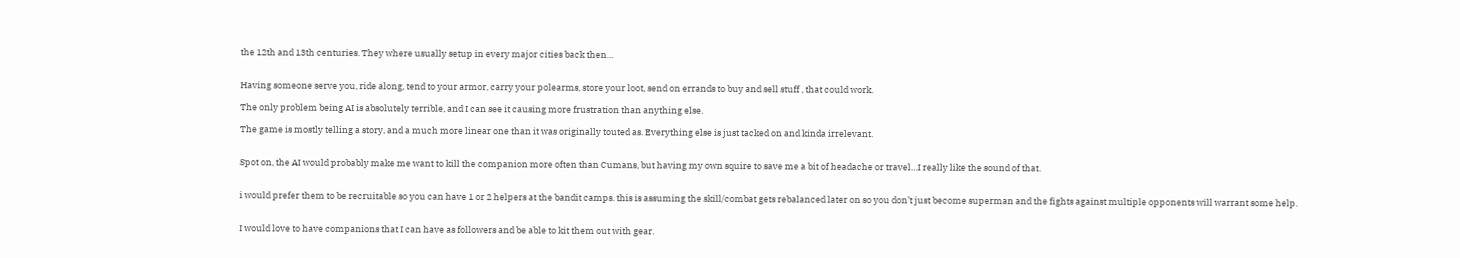the 12th and 13th centuries. They where usually setup in every major cities back then…


Having someone serve you, ride along, tend to your armor, carry your polearms, store your loot, send on errands to buy and sell stuff , that could work.

The only problem being AI is absolutely terrible, and I can see it causing more frustration than anything else.

The game is mostly telling a story, and a much more linear one than it was originally touted as. Everything else is just tacked on and kinda irrelevant.


Spot on, the AI would probably make me want to kill the companion more often than Cumans, but having my own squire to save me a bit of headache or travel…I really like the sound of that.


i would prefer them to be recruitable so you can have 1 or 2 helpers at the bandit camps. this is assuming the skill/combat gets rebalanced later on so you don’t just become superman and the fights against multiple opponents will warrant some help.


I would love to have companions that I can have as followers and be able to kit them out with gear.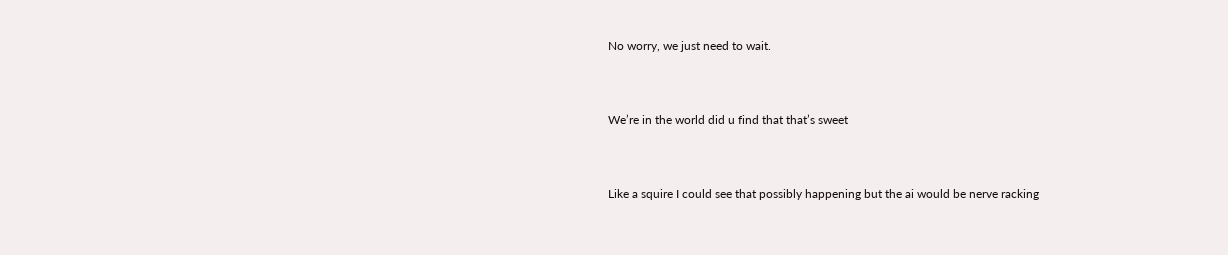No worry, we just need to wait.


We’re in the world did u find that that’s sweet


Like a squire I could see that possibly happening but the ai would be nerve racking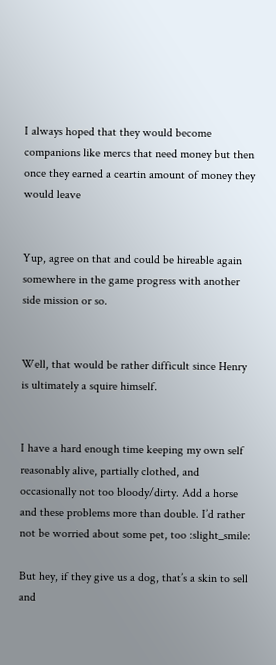I always hoped that they would become companions like mercs that need money but then once they earned a ceartin amount of money they would leave


Yup, agree on that and could be hireable again somewhere in the game progress with another side mission or so.


Well, that would be rather difficult since Henry is ultimately a squire himself.


I have a hard enough time keeping my own self reasonably alive, partially clothed, and occasionally not too bloody/dirty. Add a horse and these problems more than double. I’d rather not be worried about some pet, too :slight_smile:

But hey, if they give us a dog, that’s a skin to sell and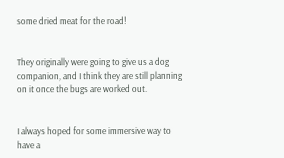some dried meat for the road!


They originally were going to give us a dog companion, and I think they are still planning on it once the bugs are worked out.


I always hoped for some immersive way to have a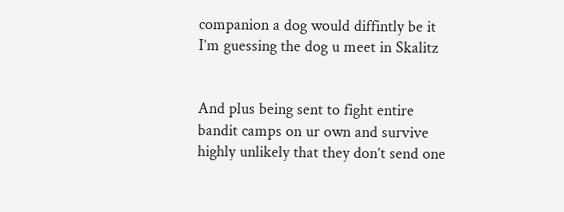companion a dog would diffintly be it I’m guessing the dog u meet in Skalitz


And plus being sent to fight entire bandit camps on ur own and survive highly unlikely that they don’t send one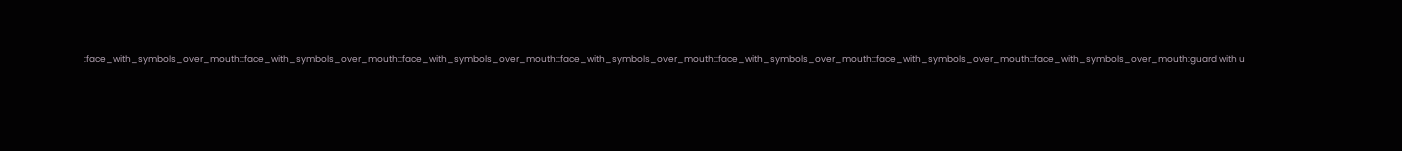:face_with_symbols_over_mouth::face_with_symbols_over_mouth::face_with_symbols_over_mouth::face_with_symbols_over_mouth::face_with_symbols_over_mouth::face_with_symbols_over_mouth::face_with_symbols_over_mouth:guard with u